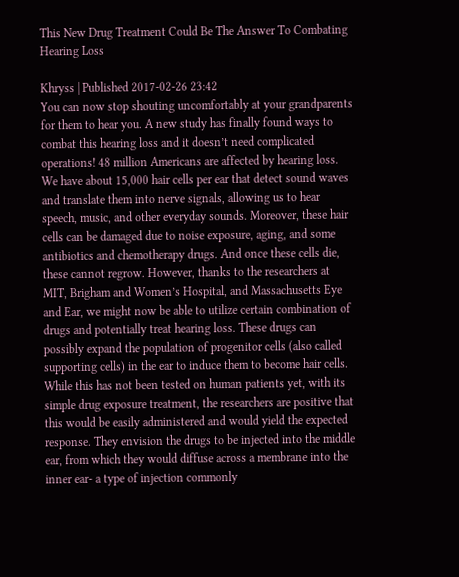This New Drug Treatment Could Be The Answer To Combating Hearing Loss

Khryss | Published 2017-02-26 23:42
You can now stop shouting uncomfortably at your grandparents for them to hear you. A new study has finally found ways to combat this hearing loss and it doesn’t need complicated operations! 48 million Americans are affected by hearing loss. We have about 15,000 hair cells per ear that detect sound waves and translate them into nerve signals, allowing us to hear speech, music, and other everyday sounds. Moreover, these hair cells can be damaged due to noise exposure, aging, and some antibiotics and chemotherapy drugs. And once these cells die, these cannot regrow. However, thanks to the researchers at MIT, Brigham and Women’s Hospital, and Massachusetts Eye and Ear, we might now be able to utilize certain combination of drugs and potentially treat hearing loss. These drugs can possibly expand the population of progenitor cells (also called supporting cells) in the ear to induce them to become hair cells. While this has not been tested on human patients yet, with its simple drug exposure treatment, the researchers are positive that this would be easily administered and would yield the expected response. They envision the drugs to be injected into the middle ear, from which they would diffuse across a membrane into the inner ear- a type of injection commonly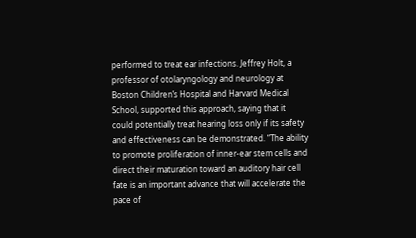performed to treat ear infections. Jeffrey Holt, a professor of otolaryngology and neurology at Boston Children’s Hospital and Harvard Medical School, supported this approach, saying that it could potentially treat hearing loss only if its safety and effectiveness can be demonstrated. “The ability to promote proliferation of inner-ear stem cells and direct their maturation toward an auditory hair cell fate is an important advance that will accelerate the pace of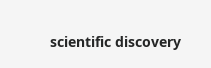scientific discovery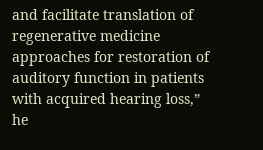and facilitate translation of regenerative medicine approaches for restoration of auditory function in patients with acquired hearing loss,” he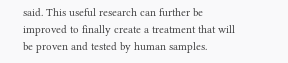said. This useful research can further be improved to finally create a treatment that will be proven and tested by human samples.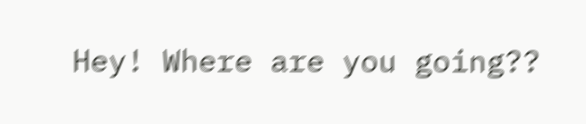Hey! Where are you going??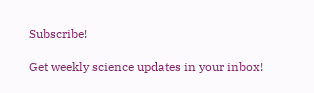Subscribe!

Get weekly science updates in your inbox!